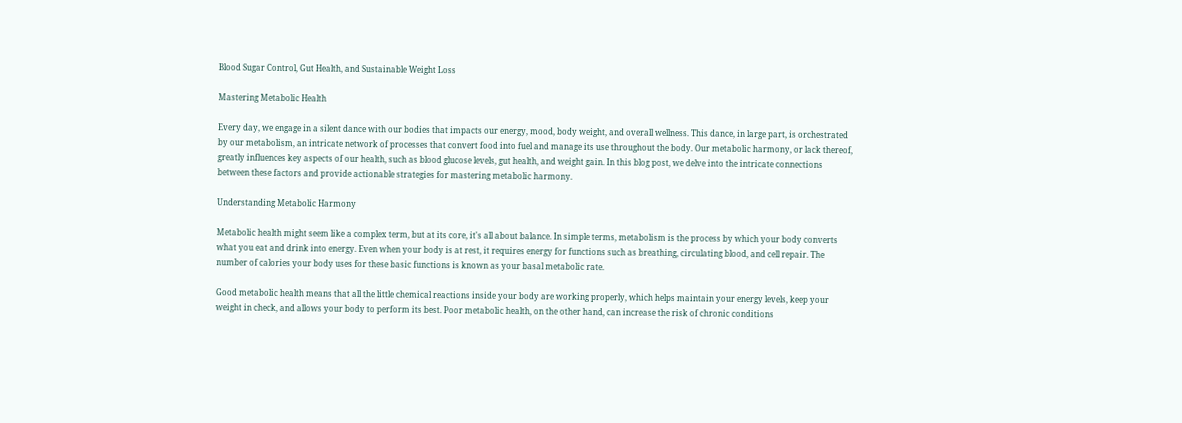Blood Sugar Control, Gut Health, and Sustainable Weight Loss

Mastering Metabolic Health

Every day, we engage in a silent dance with our bodies that impacts our energy, mood, body weight, and overall wellness. This dance, in large part, is orchestrated by our metabolism, an intricate network of processes that convert food into fuel and manage its use throughout the body. Our metabolic harmony, or lack thereof, greatly influences key aspects of our health, such as blood glucose levels, gut health, and weight gain. In this blog post, we delve into the intricate connections between these factors and provide actionable strategies for mastering metabolic harmony.

Understanding Metabolic Harmony

Metabolic health might seem like a complex term, but at its core, it's all about balance. In simple terms, metabolism is the process by which your body converts what you eat and drink into energy. Even when your body is at rest, it requires energy for functions such as breathing, circulating blood, and cell repair. The number of calories your body uses for these basic functions is known as your basal metabolic rate.

Good metabolic health means that all the little chemical reactions inside your body are working properly, which helps maintain your energy levels, keep your weight in check, and allows your body to perform its best. Poor metabolic health, on the other hand, can increase the risk of chronic conditions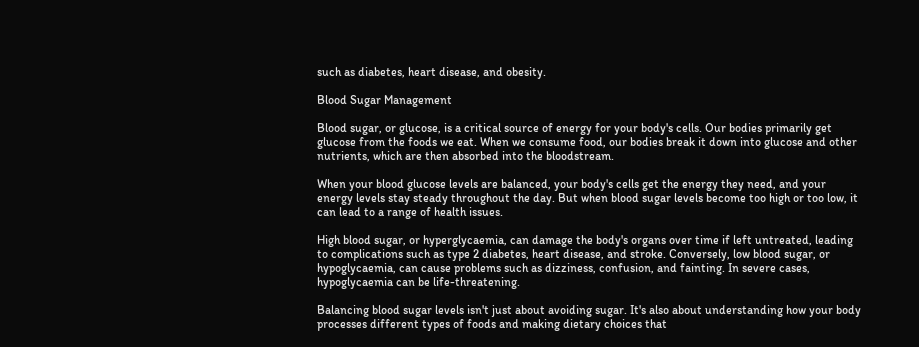such as diabetes, heart disease, and obesity.

Blood Sugar Management

Blood sugar, or glucose, is a critical source of energy for your body's cells. Our bodies primarily get glucose from the foods we eat. When we consume food, our bodies break it down into glucose and other nutrients, which are then absorbed into the bloodstream.

When your blood glucose levels are balanced, your body's cells get the energy they need, and your energy levels stay steady throughout the day. But when blood sugar levels become too high or too low, it can lead to a range of health issues.

High blood sugar, or hyperglycaemia, can damage the body's organs over time if left untreated, leading to complications such as type 2 diabetes, heart disease, and stroke. Conversely, low blood sugar, or hypoglycaemia, can cause problems such as dizziness, confusion, and fainting. In severe cases, hypoglycaemia can be life-threatening.

Balancing blood sugar levels isn't just about avoiding sugar. It's also about understanding how your body processes different types of foods and making dietary choices that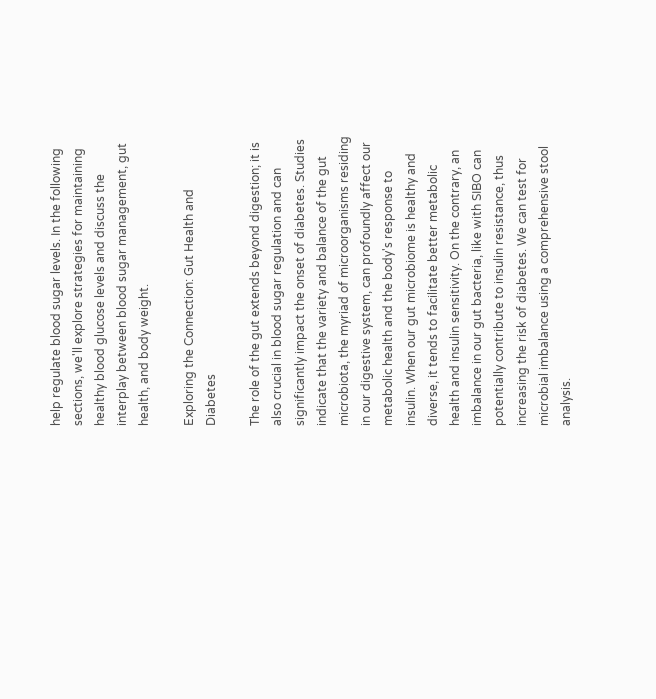help regulate blood sugar levels. In the following sections, we'll explore strategies for maintaining healthy blood glucose levels and discuss the interplay between blood sugar management, gut health, and body weight.

Exploring the Connection: Gut Health and Diabetes

The role of the gut extends beyond digestion; it is also crucial in blood sugar regulation and can significantly impact the onset of diabetes. Studies indicate that the variety and balance of the gut microbiota, the myriad of microorganisms residing in our digestive system, can profoundly affect our metabolic health and the body's response to insulin. When our gut microbiome is healthy and diverse, it tends to facilitate better metabolic health and insulin sensitivity. On the contrary, an imbalance in our gut bacteria, like with SIBO can potentially contribute to insulin resistance, thus increasing the risk of diabetes. We can test for microbial imbalance using a comprehensive stool analysis.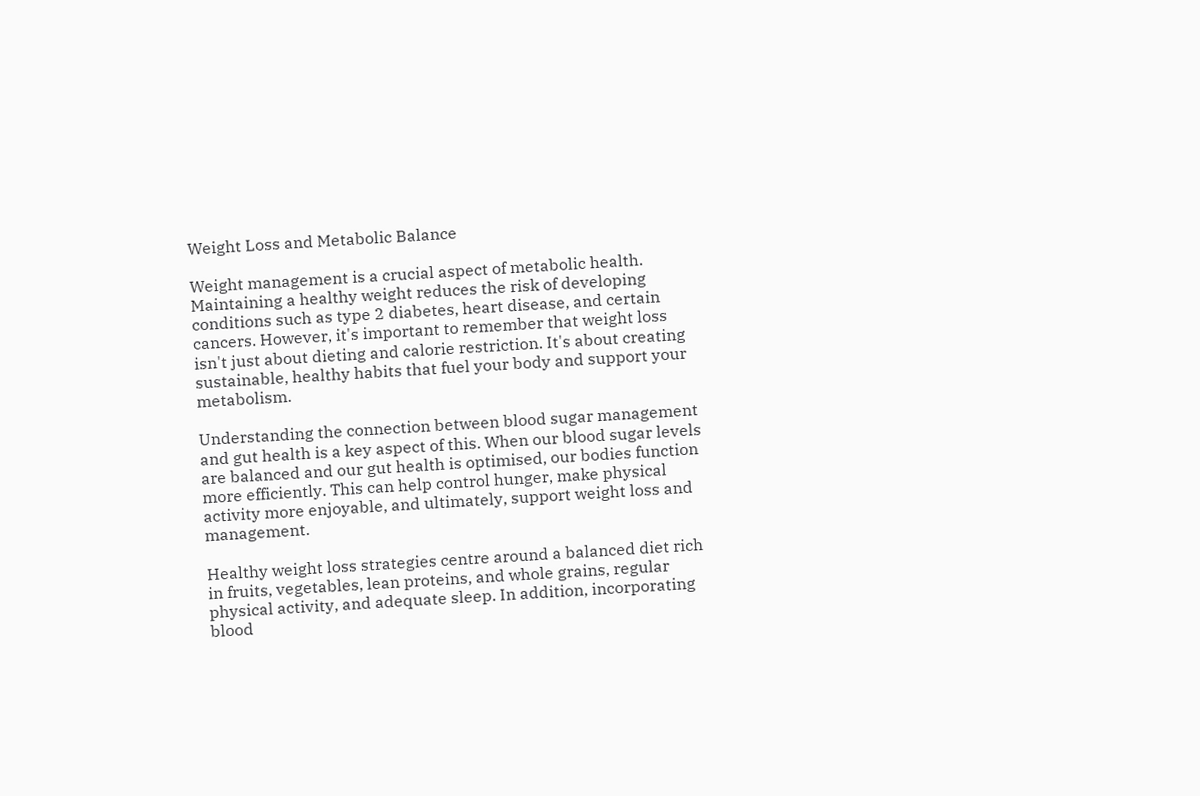Weight Loss and Metabolic Balance

Weight management is a crucial aspect of metabolic health. Maintaining a healthy weight reduces the risk of developing conditions such as type 2 diabetes, heart disease, and certain cancers. However, it's important to remember that weight loss isn't just about dieting and calorie restriction. It's about creating sustainable, healthy habits that fuel your body and support your metabolism.

Understanding the connection between blood sugar management and gut health is a key aspect of this. When our blood sugar levels are balanced and our gut health is optimised, our bodies function more efficiently. This can help control hunger, make physical activity more enjoyable, and ultimately, support weight loss and management.

Healthy weight loss strategies centre around a balanced diet rich in fruits, vegetables, lean proteins, and whole grains, regular physical activity, and adequate sleep. In addition, incorporating blood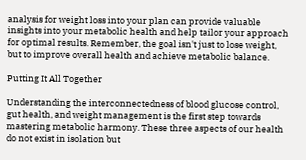analysis for weight loss into your plan can provide valuable insights into your metabolic health and help tailor your approach for optimal results. Remember, the goal isn't just to lose weight, but to improve overall health and achieve metabolic balance.

Putting It All Together

Understanding the interconnectedness of blood glucose control, gut health, and weight management is the first step towards mastering metabolic harmony. These three aspects of our health do not exist in isolation but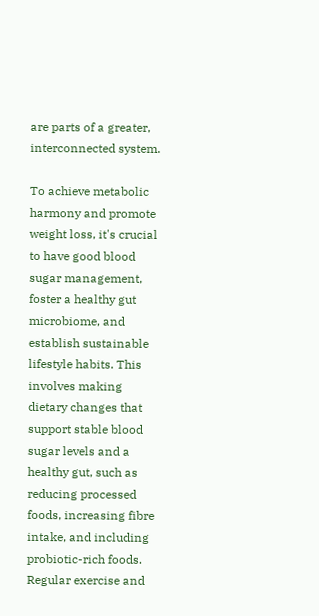are parts of a greater, interconnected system.

To achieve metabolic harmony and promote weight loss, it's crucial to have good blood sugar management, foster a healthy gut microbiome, and establish sustainable lifestyle habits. This involves making dietary changes that support stable blood sugar levels and a healthy gut, such as reducing processed foods, increasing fibre intake, and including probiotic-rich foods. Regular exercise and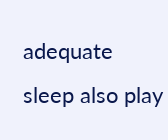adequate sleep also play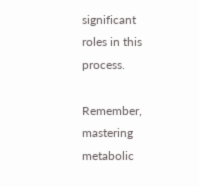significant roles in this process.

Remember, mastering metabolic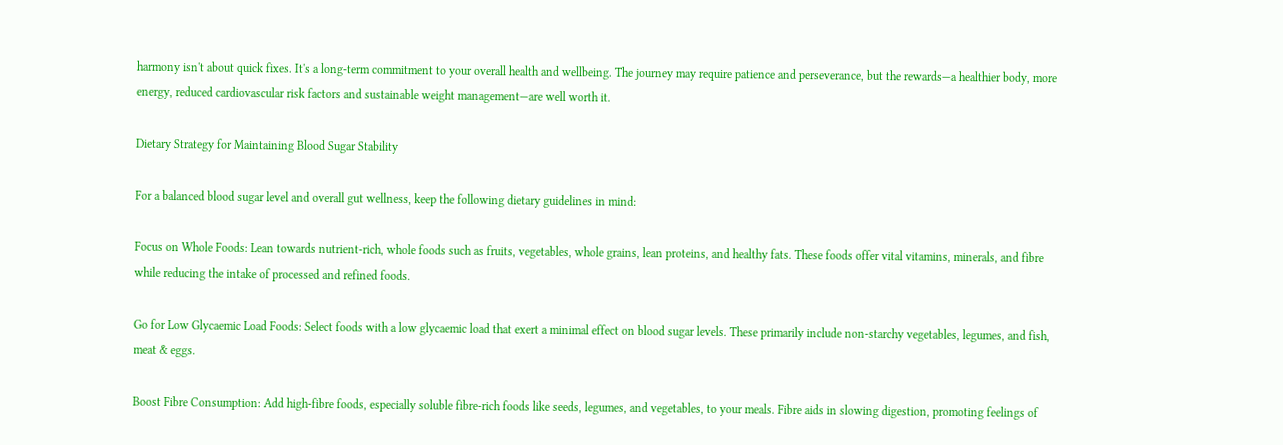harmony isn't about quick fixes. It's a long-term commitment to your overall health and wellbeing. The journey may require patience and perseverance, but the rewards—a healthier body, more energy, reduced cardiovascular risk factors and sustainable weight management—are well worth it.

Dietary Strategy for Maintaining Blood Sugar Stability

For a balanced blood sugar level and overall gut wellness, keep the following dietary guidelines in mind:

Focus on Whole Foods: Lean towards nutrient-rich, whole foods such as fruits, vegetables, whole grains, lean proteins, and healthy fats. These foods offer vital vitamins, minerals, and fibre while reducing the intake of processed and refined foods.

Go for Low Glycaemic Load Foods: Select foods with a low glycaemic load that exert a minimal effect on blood sugar levels. These primarily include non-starchy vegetables, legumes, and fish, meat & eggs.

Boost Fibre Consumption: Add high-fibre foods, especially soluble fibre-rich foods like seeds, legumes, and vegetables, to your meals. Fibre aids in slowing digestion, promoting feelings of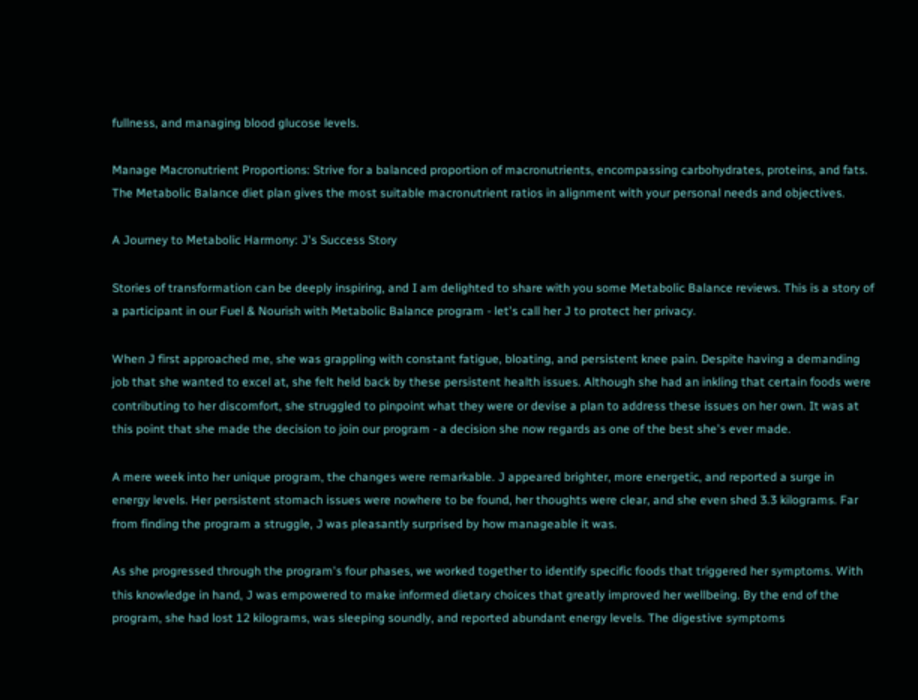fullness, and managing blood glucose levels.

Manage Macronutrient Proportions: Strive for a balanced proportion of macronutrients, encompassing carbohydrates, proteins, and fats. The Metabolic Balance diet plan gives the most suitable macronutrient ratios in alignment with your personal needs and objectives.

A Journey to Metabolic Harmony: J's Success Story

Stories of transformation can be deeply inspiring, and I am delighted to share with you some Metabolic Balance reviews. This is a story of a participant in our Fuel & Nourish with Metabolic Balance program - let's call her J to protect her privacy.

When J first approached me, she was grappling with constant fatigue, bloating, and persistent knee pain. Despite having a demanding job that she wanted to excel at, she felt held back by these persistent health issues. Although she had an inkling that certain foods were contributing to her discomfort, she struggled to pinpoint what they were or devise a plan to address these issues on her own. It was at this point that she made the decision to join our program - a decision she now regards as one of the best she's ever made.

A mere week into her unique program, the changes were remarkable. J appeared brighter, more energetic, and reported a surge in energy levels. Her persistent stomach issues were nowhere to be found, her thoughts were clear, and she even shed 3.3 kilograms. Far from finding the program a struggle, J was pleasantly surprised by how manageable it was.

As she progressed through the program's four phases, we worked together to identify specific foods that triggered her symptoms. With this knowledge in hand, J was empowered to make informed dietary choices that greatly improved her wellbeing. By the end of the program, she had lost 12 kilograms, was sleeping soundly, and reported abundant energy levels. The digestive symptoms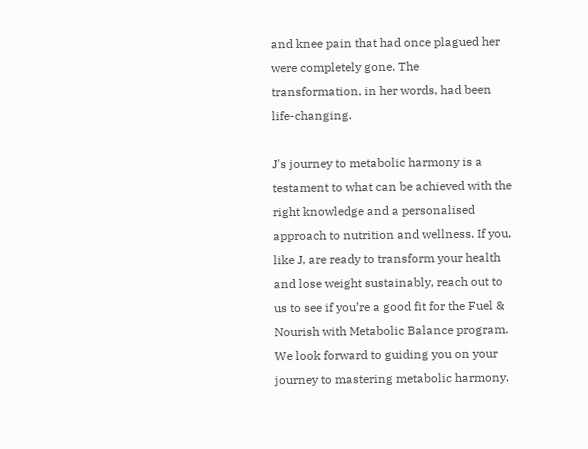and knee pain that had once plagued her were completely gone. The transformation, in her words, had been life-changing.

J's journey to metabolic harmony is a testament to what can be achieved with the right knowledge and a personalised approach to nutrition and wellness. If you, like J, are ready to transform your health and lose weight sustainably, reach out to us to see if you’re a good fit for the Fuel & Nourish with Metabolic Balance program. We look forward to guiding you on your journey to mastering metabolic harmony.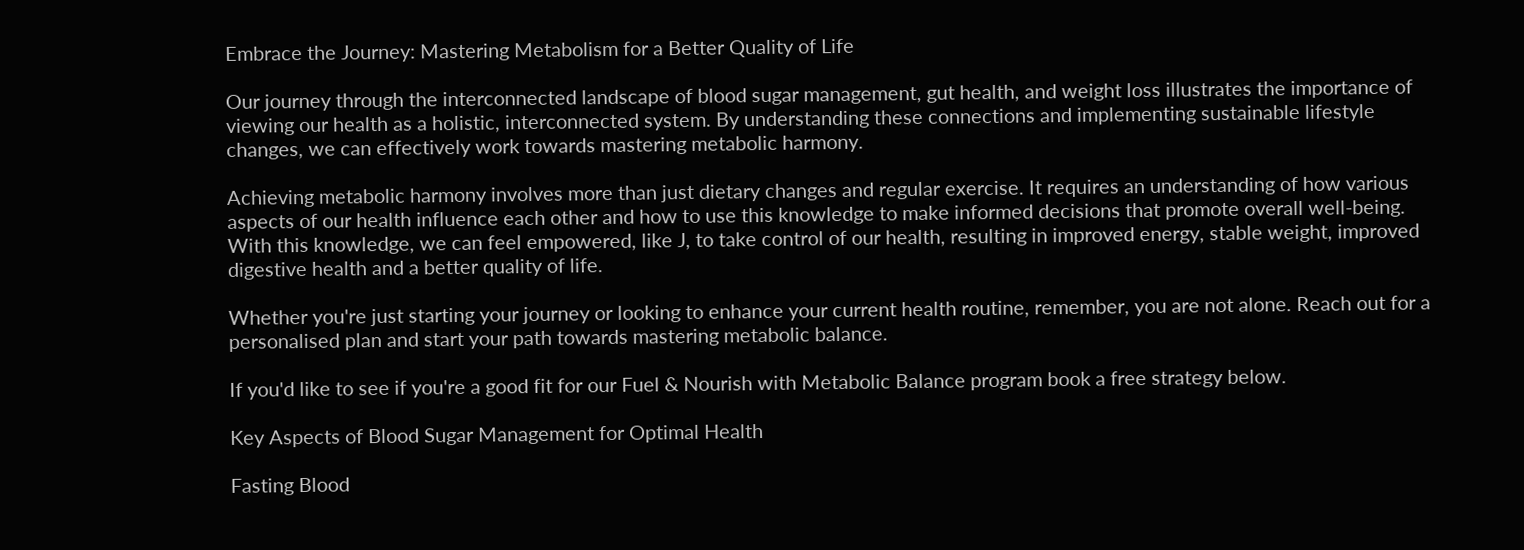Embrace the Journey: Mastering Metabolism for a Better Quality of Life

Our journey through the interconnected landscape of blood sugar management, gut health, and weight loss illustrates the importance of viewing our health as a holistic, interconnected system. By understanding these connections and implementing sustainable lifestyle changes, we can effectively work towards mastering metabolic harmony.

Achieving metabolic harmony involves more than just dietary changes and regular exercise. It requires an understanding of how various aspects of our health influence each other and how to use this knowledge to make informed decisions that promote overall well-being. With this knowledge, we can feel empowered, like J, to take control of our health, resulting in improved energy, stable weight, improved digestive health and a better quality of life.

Whether you're just starting your journey or looking to enhance your current health routine, remember, you are not alone. Reach out for a personalised plan and start your path towards mastering metabolic balance.

If you'd like to see if you're a good fit for our Fuel & Nourish with Metabolic Balance program book a free strategy below.

Key Aspects of Blood Sugar Management for Optimal Health

Fasting Blood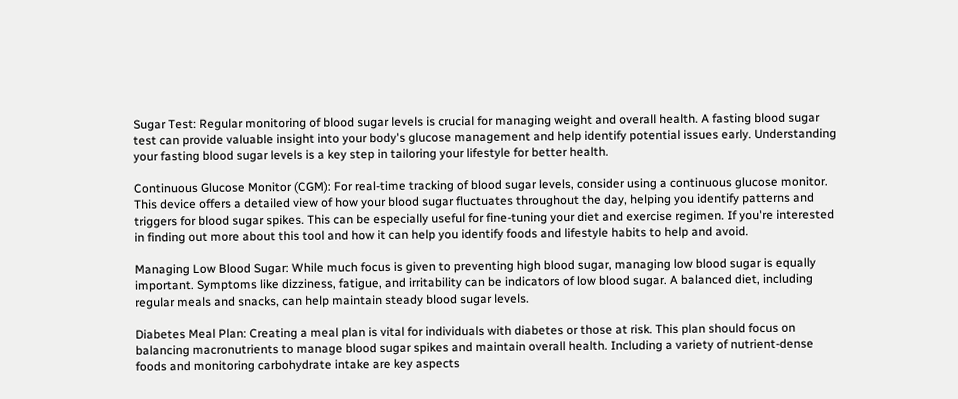Sugar Test: Regular monitoring of blood sugar levels is crucial for managing weight and overall health. A fasting blood sugar test can provide valuable insight into your body's glucose management and help identify potential issues early. Understanding your fasting blood sugar levels is a key step in tailoring your lifestyle for better health.

Continuous Glucose Monitor (CGM): For real-time tracking of blood sugar levels, consider using a continuous glucose monitor. This device offers a detailed view of how your blood sugar fluctuates throughout the day, helping you identify patterns and triggers for blood sugar spikes. This can be especially useful for fine-tuning your diet and exercise regimen. If you're interested in finding out more about this tool and how it can help you identify foods and lifestyle habits to help and avoid.

Managing Low Blood Sugar: While much focus is given to preventing high blood sugar, managing low blood sugar is equally important. Symptoms like dizziness, fatigue, and irritability can be indicators of low blood sugar. A balanced diet, including regular meals and snacks, can help maintain steady blood sugar levels.

Diabetes Meal Plan: Creating a meal plan is vital for individuals with diabetes or those at risk. This plan should focus on balancing macronutrients to manage blood sugar spikes and maintain overall health. Including a variety of nutrient-dense foods and monitoring carbohydrate intake are key aspects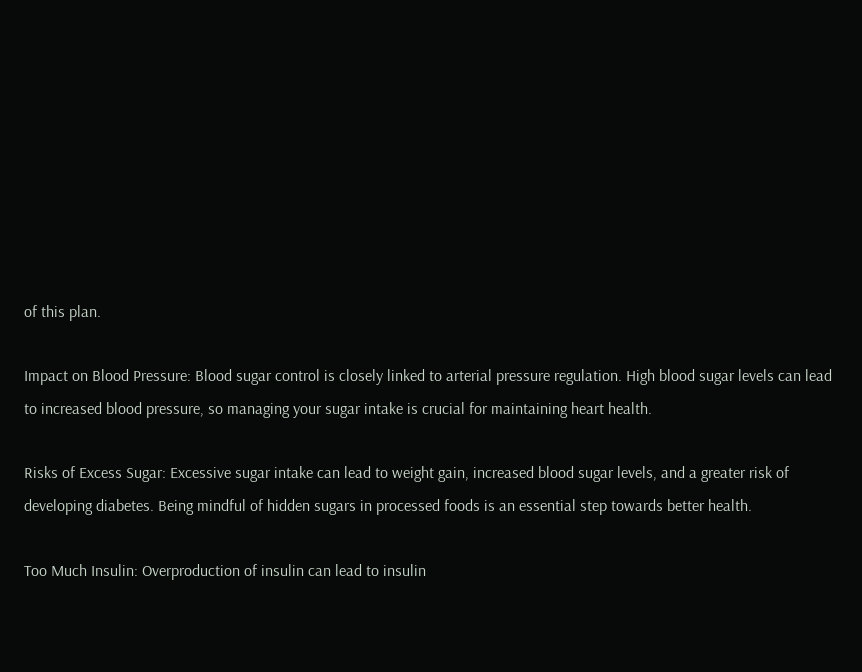of this plan.

Impact on Blood Pressure: Blood sugar control is closely linked to arterial pressure regulation. High blood sugar levels can lead to increased blood pressure, so managing your sugar intake is crucial for maintaining heart health.

Risks of Excess Sugar: Excessive sugar intake can lead to weight gain, increased blood sugar levels, and a greater risk of developing diabetes. Being mindful of hidden sugars in processed foods is an essential step towards better health.

Too Much Insulin: Overproduction of insulin can lead to insulin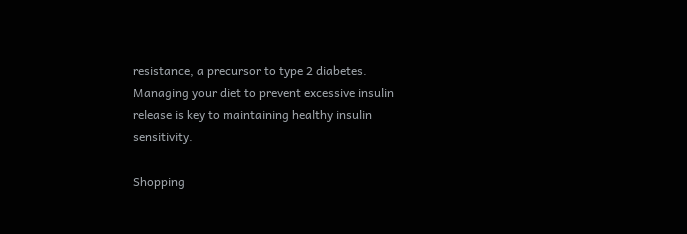resistance, a precursor to type 2 diabetes. Managing your diet to prevent excessive insulin release is key to maintaining healthy insulin sensitivity.

Shopping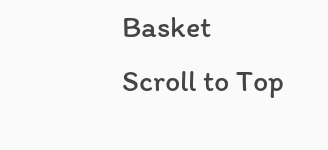Basket
Scroll to Top